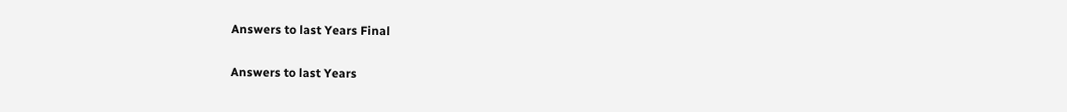Answers to last Years Final

Answers to last Years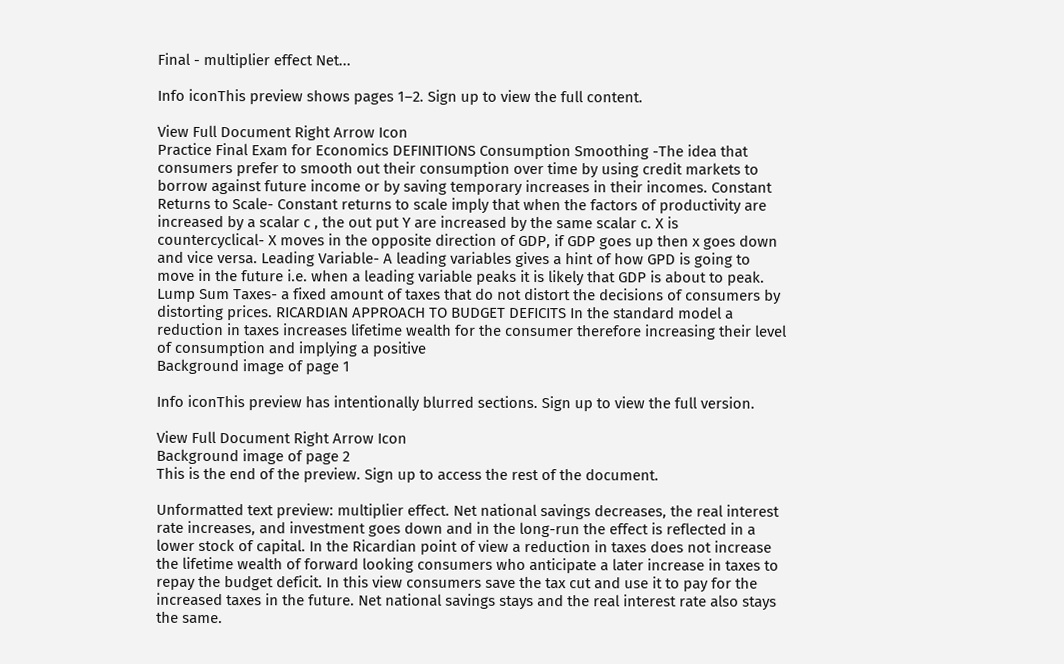Final - multiplier effect Net...

Info iconThis preview shows pages 1–2. Sign up to view the full content.

View Full Document Right Arrow Icon
Practice Final Exam for Economics DEFINITIONS Consumption Smoothing -The idea that consumers prefer to smooth out their consumption over time by using credit markets to borrow against future income or by saving temporary increases in their incomes. Constant Returns to Scale- Constant returns to scale imply that when the factors of productivity are increased by a scalar c , the out put Y are increased by the same scalar c. X is countercyclical- X moves in the opposite direction of GDP, if GDP goes up then x goes down and vice versa. Leading Variable- A leading variables gives a hint of how GPD is going to move in the future i.e. when a leading variable peaks it is likely that GDP is about to peak. Lump Sum Taxes- a fixed amount of taxes that do not distort the decisions of consumers by distorting prices. RICARDIAN APPROACH TO BUDGET DEFICITS In the standard model a reduction in taxes increases lifetime wealth for the consumer therefore increasing their level of consumption and implying a positive
Background image of page 1

Info iconThis preview has intentionally blurred sections. Sign up to view the full version.

View Full Document Right Arrow Icon
Background image of page 2
This is the end of the preview. Sign up to access the rest of the document.

Unformatted text preview: multiplier effect. Net national savings decreases, the real interest rate increases, and investment goes down and in the long-run the effect is reflected in a lower stock of capital. In the Ricardian point of view a reduction in taxes does not increase the lifetime wealth of forward looking consumers who anticipate a later increase in taxes to repay the budget deficit. In this view consumers save the tax cut and use it to pay for the increased taxes in the future. Net national savings stays and the real interest rate also stays the same.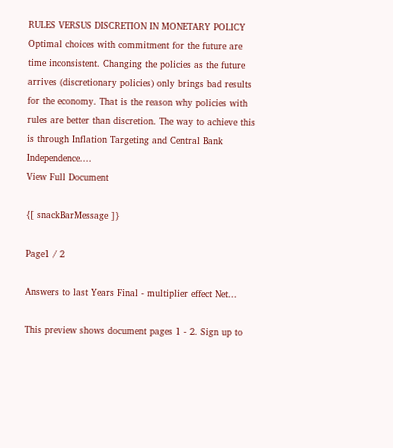RULES VERSUS DISCRETION IN MONETARY POLICY Optimal choices with commitment for the future are time inconsistent. Changing the policies as the future arrives (discretionary policies) only brings bad results for the economy. That is the reason why policies with rules are better than discretion. The way to achieve this is through Inflation Targeting and Central Bank Independence....
View Full Document

{[ snackBarMessage ]}

Page1 / 2

Answers to last Years Final - multiplier effect Net...

This preview shows document pages 1 - 2. Sign up to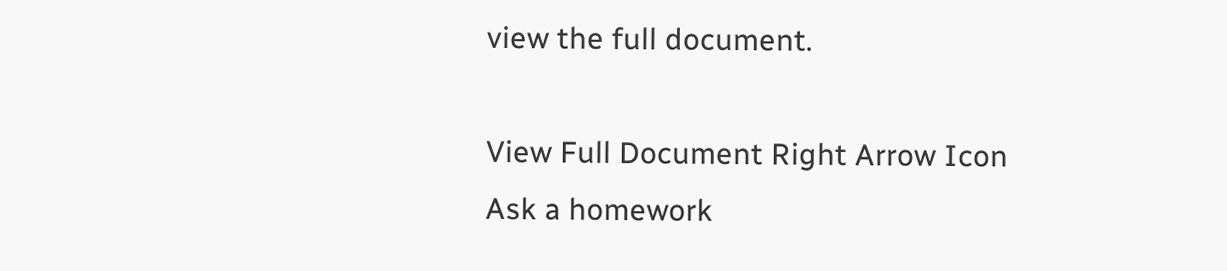view the full document.

View Full Document Right Arrow Icon
Ask a homework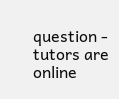question - tutors are online